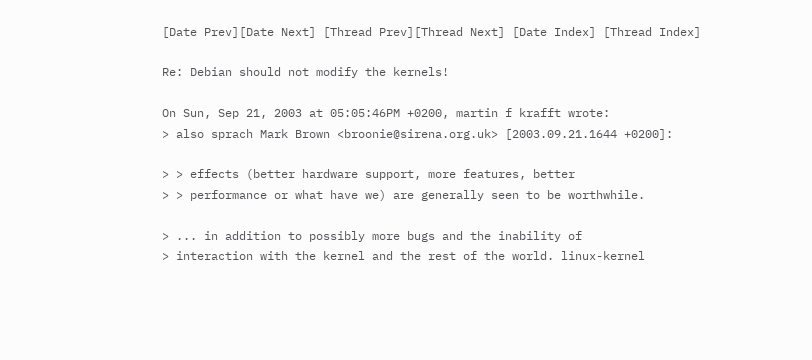[Date Prev][Date Next] [Thread Prev][Thread Next] [Date Index] [Thread Index]

Re: Debian should not modify the kernels!

On Sun, Sep 21, 2003 at 05:05:46PM +0200, martin f krafft wrote:
> also sprach Mark Brown <broonie@sirena.org.uk> [2003.09.21.1644 +0200]:

> > effects (better hardware support, more features, better
> > performance or what have we) are generally seen to be worthwhile.

> ... in addition to possibly more bugs and the inability of
> interaction with the kernel and the rest of the world. linux-kernel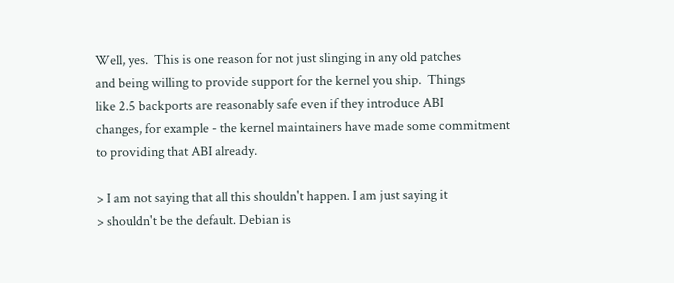Well, yes.  This is one reason for not just slinging in any old patches
and being willing to provide support for the kernel you ship.  Things
like 2.5 backports are reasonably safe even if they introduce ABI
changes, for example - the kernel maintainers have made some commitment
to providing that ABI already.

> I am not saying that all this shouldn't happen. I am just saying it
> shouldn't be the default. Debian is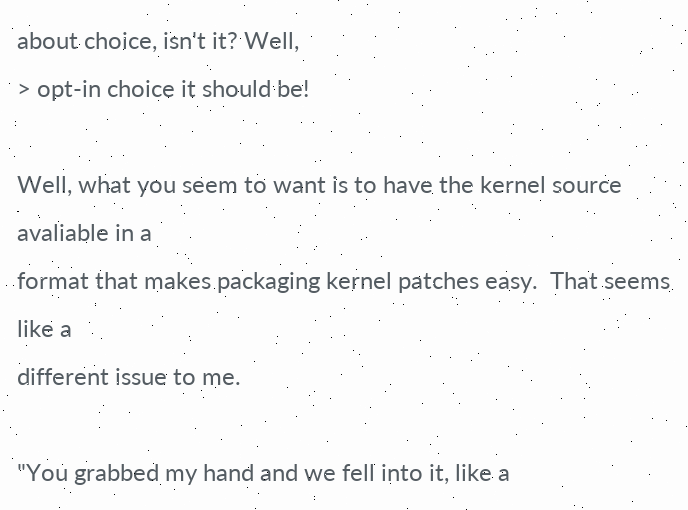about choice, isn't it? Well,
> opt-in choice it should be!

Well, what you seem to want is to have the kernel source avaliable in a
format that makes packaging kernel patches easy.  That seems like a
different issue to me.

"You grabbed my hand and we fell into it, like a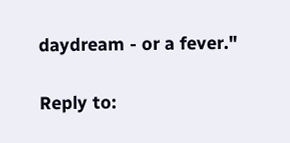daydream - or a fever."

Reply to: